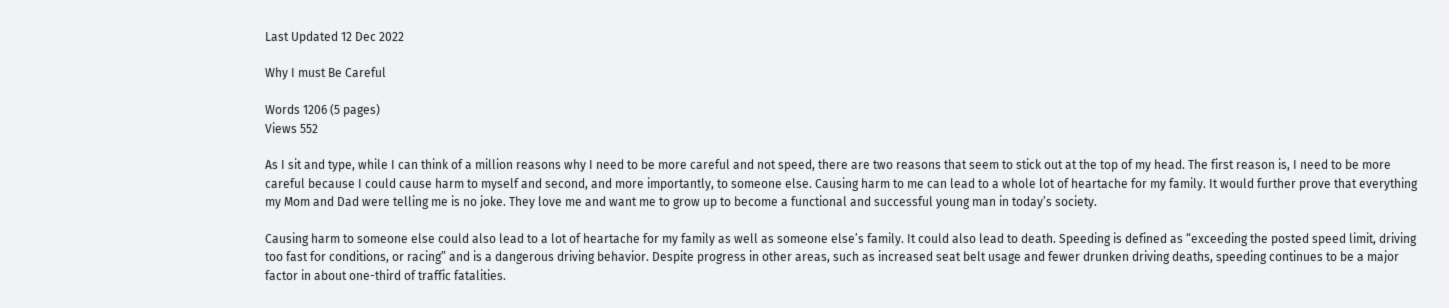Last Updated 12 Dec 2022

Why I must Be Careful

Words 1206 (5 pages)
Views 552

As I sit and type, while I can think of a million reasons why I need to be more careful and not speed, there are two reasons that seem to stick out at the top of my head. The first reason is, I need to be more careful because I could cause harm to myself and second, and more importantly, to someone else. Causing harm to me can lead to a whole lot of heartache for my family. It would further prove that everything my Mom and Dad were telling me is no joke. They love me and want me to grow up to become a functional and successful young man in today’s society.

Causing harm to someone else could also lead to a lot of heartache for my family as well as someone else’s family. It could also lead to death. Speeding is defined as “exceeding the posted speed limit, driving too fast for conditions, or racing” and is a dangerous driving behavior. Despite progress in other areas, such as increased seat belt usage and fewer drunken driving deaths, speeding continues to be a major factor in about one-third of traffic fatalities.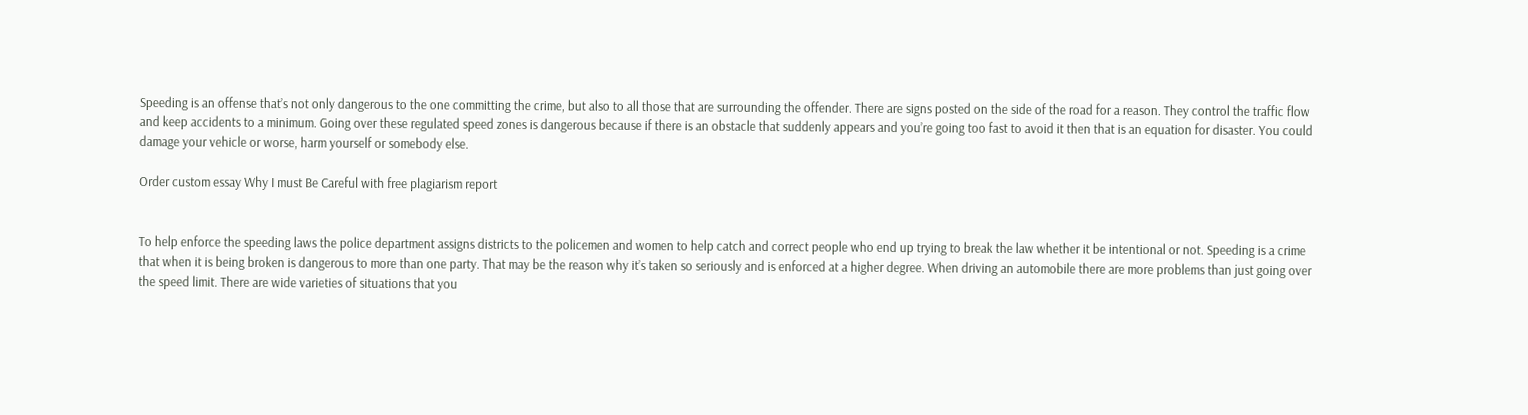Speeding is an offense that’s not only dangerous to the one committing the crime, but also to all those that are surrounding the offender. There are signs posted on the side of the road for a reason. They control the traffic flow and keep accidents to a minimum. Going over these regulated speed zones is dangerous because if there is an obstacle that suddenly appears and you’re going too fast to avoid it then that is an equation for disaster. You could damage your vehicle or worse, harm yourself or somebody else.

Order custom essay Why I must Be Careful with free plagiarism report


To help enforce the speeding laws the police department assigns districts to the policemen and women to help catch and correct people who end up trying to break the law whether it be intentional or not. Speeding is a crime that when it is being broken is dangerous to more than one party. That may be the reason why it’s taken so seriously and is enforced at a higher degree. When driving an automobile there are more problems than just going over the speed limit. There are wide varieties of situations that you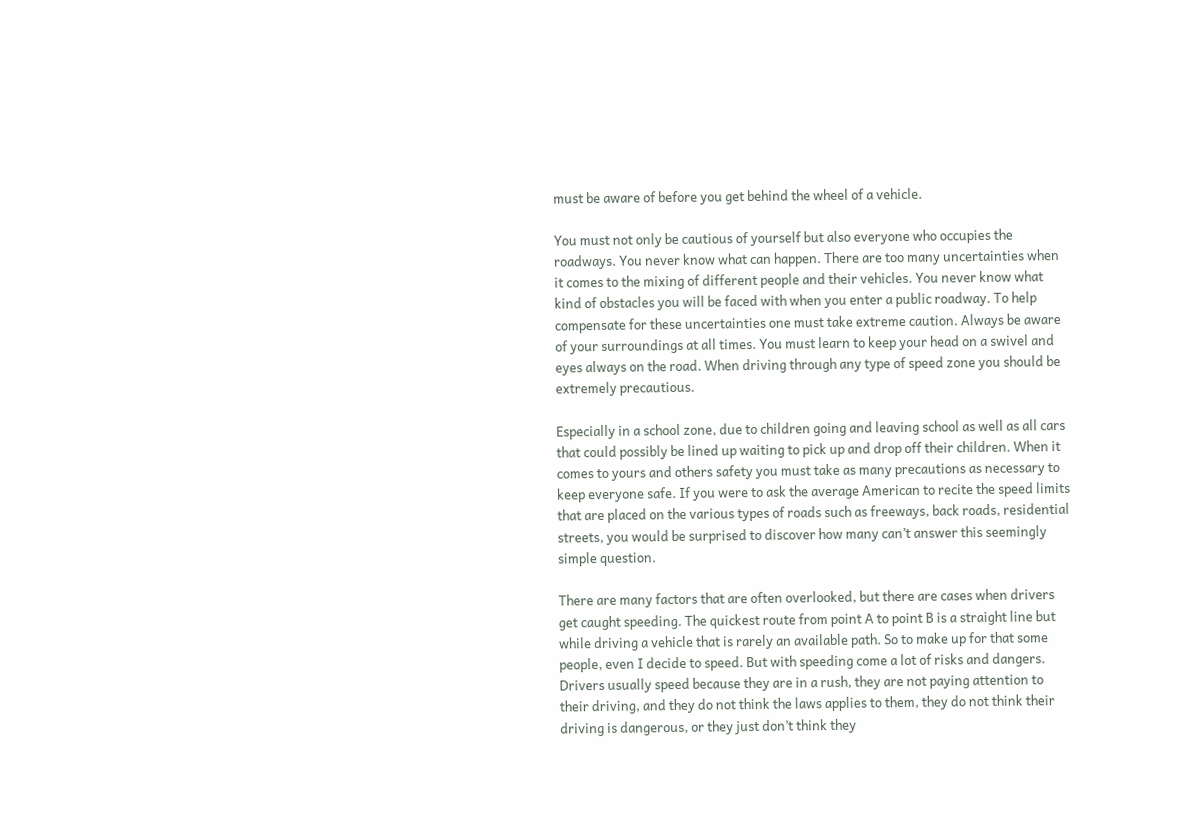must be aware of before you get behind the wheel of a vehicle.

You must not only be cautious of yourself but also everyone who occupies the roadways. You never know what can happen. There are too many uncertainties when it comes to the mixing of different people and their vehicles. You never know what kind of obstacles you will be faced with when you enter a public roadway. To help compensate for these uncertainties one must take extreme caution. Always be aware of your surroundings at all times. You must learn to keep your head on a swivel and eyes always on the road. When driving through any type of speed zone you should be extremely precautious.

Especially in a school zone, due to children going and leaving school as well as all cars that could possibly be lined up waiting to pick up and drop off their children. When it comes to yours and others safety you must take as many precautions as necessary to keep everyone safe. If you were to ask the average American to recite the speed limits that are placed on the various types of roads such as freeways, back roads, residential streets, you would be surprised to discover how many can’t answer this seemingly simple question.

There are many factors that are often overlooked, but there are cases when drivers get caught speeding. The quickest route from point A to point B is a straight line but while driving a vehicle that is rarely an available path. So to make up for that some people, even I decide to speed. But with speeding come a lot of risks and dangers. Drivers usually speed because they are in a rush, they are not paying attention to their driving, and they do not think the laws applies to them, they do not think their driving is dangerous, or they just don’t think they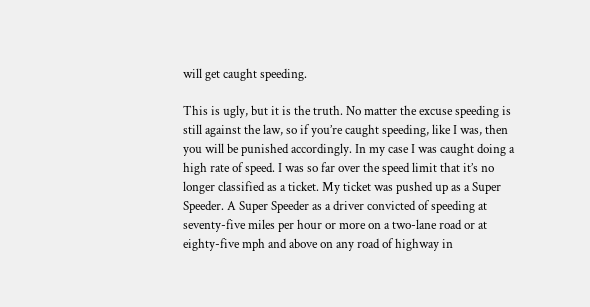will get caught speeding.

This is ugly, but it is the truth. No matter the excuse speeding is still against the law, so if you’re caught speeding, like I was, then you will be punished accordingly. In my case I was caught doing a high rate of speed. I was so far over the speed limit that it’s no longer classified as a ticket. My ticket was pushed up as a Super Speeder. A Super Speeder as a driver convicted of speeding at seventy-five miles per hour or more on a two-lane road or at eighty-five mph and above on any road of highway in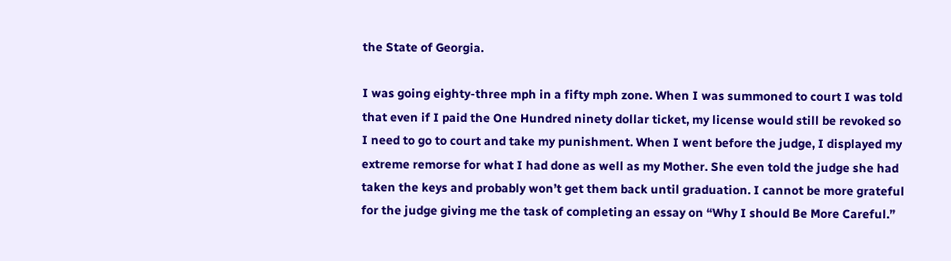the State of Georgia.

I was going eighty-three mph in a fifty mph zone. When I was summoned to court I was told that even if I paid the One Hundred ninety dollar ticket, my license would still be revoked so I need to go to court and take my punishment. When I went before the judge, I displayed my extreme remorse for what I had done as well as my Mother. She even told the judge she had taken the keys and probably won’t get them back until graduation. I cannot be more grateful for the judge giving me the task of completing an essay on “Why I should Be More Careful.”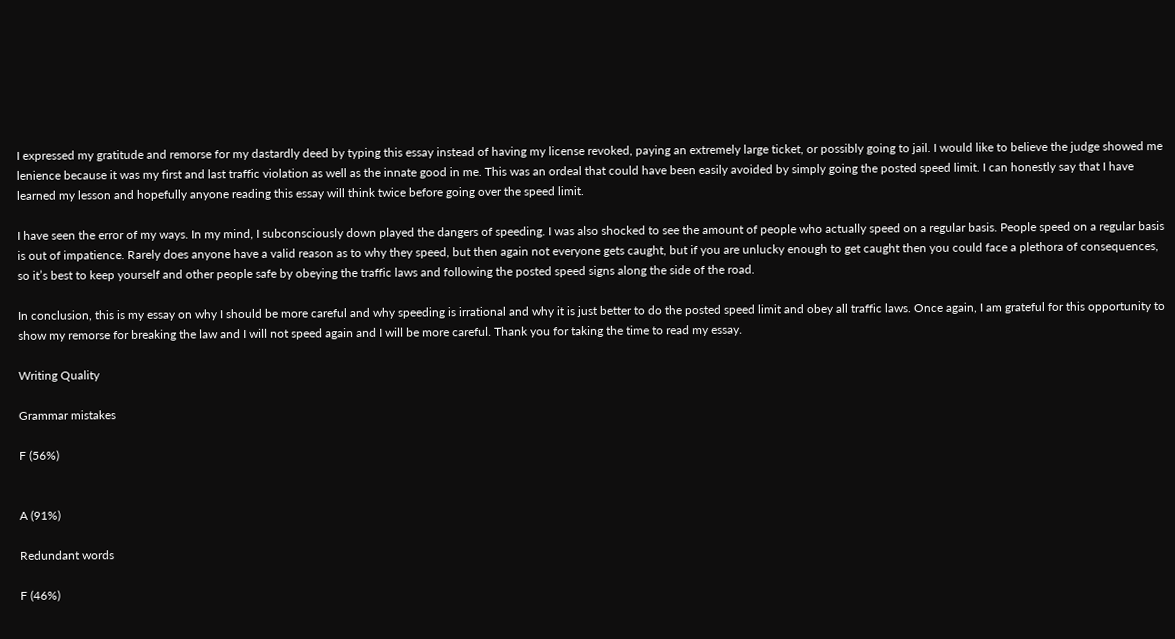I expressed my gratitude and remorse for my dastardly deed by typing this essay instead of having my license revoked, paying an extremely large ticket, or possibly going to jail. I would like to believe the judge showed me lenience because it was my first and last traffic violation as well as the innate good in me. This was an ordeal that could have been easily avoided by simply going the posted speed limit. I can honestly say that I have learned my lesson and hopefully anyone reading this essay will think twice before going over the speed limit.

I have seen the error of my ways. In my mind, I subconsciously down played the dangers of speeding. I was also shocked to see the amount of people who actually speed on a regular basis. People speed on a regular basis is out of impatience. Rarely does anyone have a valid reason as to why they speed, but then again not everyone gets caught, but if you are unlucky enough to get caught then you could face a plethora of consequences, so it’s best to keep yourself and other people safe by obeying the traffic laws and following the posted speed signs along the side of the road.

In conclusion, this is my essay on why I should be more careful and why speeding is irrational and why it is just better to do the posted speed limit and obey all traffic laws. Once again, I am grateful for this opportunity to show my remorse for breaking the law and I will not speed again and I will be more careful. Thank you for taking the time to read my essay.

Writing Quality

Grammar mistakes

F (56%)


A (91%)

Redundant words

F (46%)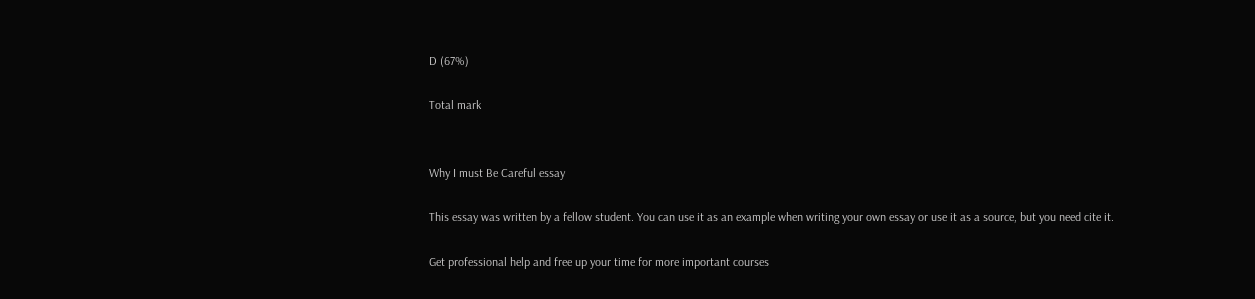D (67%)

Total mark


Why I must Be Careful essay

This essay was written by a fellow student. You can use it as an example when writing your own essay or use it as a source, but you need cite it.

Get professional help and free up your time for more important courses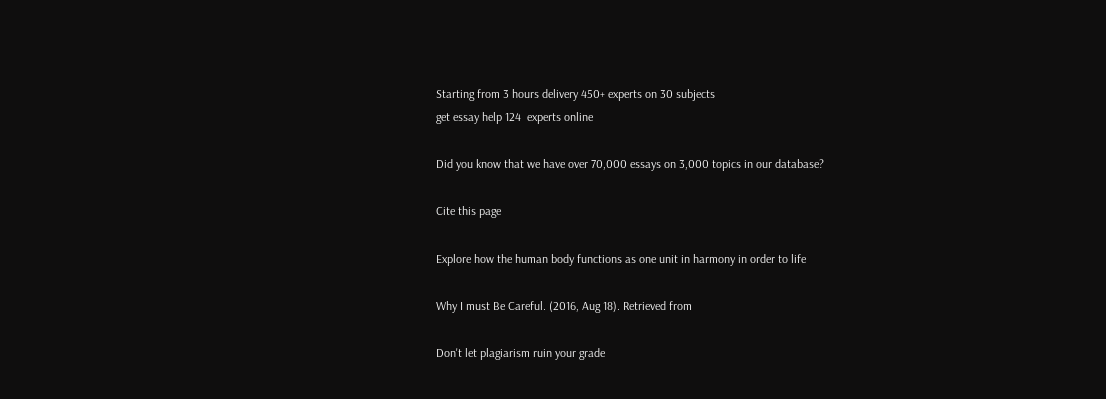Starting from 3 hours delivery 450+ experts on 30 subjects
get essay help 124  experts online

Did you know that we have over 70,000 essays on 3,000 topics in our database?

Cite this page

Explore how the human body functions as one unit in harmony in order to life

Why I must Be Careful. (2016, Aug 18). Retrieved from

Don't let plagiarism ruin your grade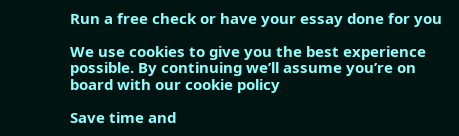Run a free check or have your essay done for you

We use cookies to give you the best experience possible. By continuing we’ll assume you’re on board with our cookie policy

Save time and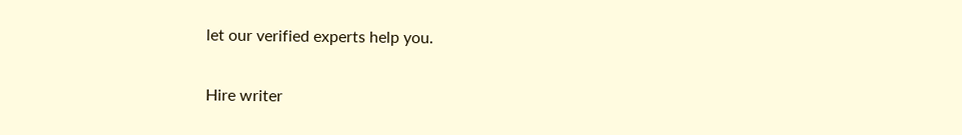let our verified experts help you.

Hire writer